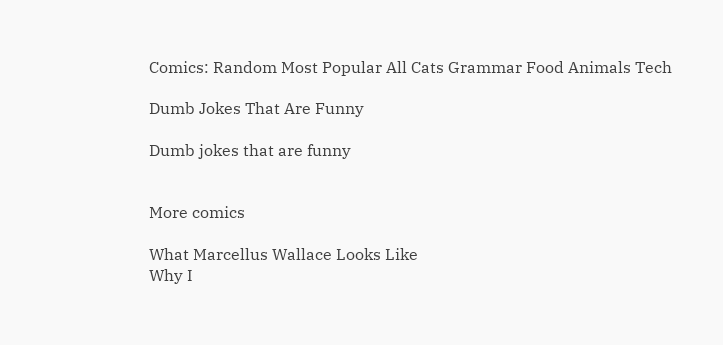Comics: Random Most Popular All Cats Grammar Food Animals Tech

Dumb Jokes That Are Funny

Dumb jokes that are funny


More comics

What Marcellus Wallace Looks Like
Why I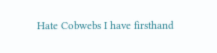Hate Cobwebs I have firsthand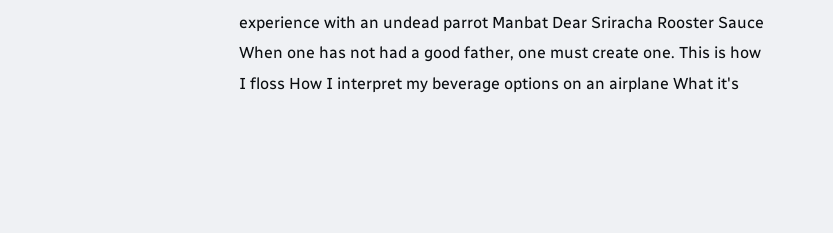experience with an undead parrot Manbat Dear Sriracha Rooster Sauce
When one has not had a good father, one must create one. This is how I floss How I interpret my beverage options on an airplane What it's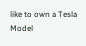like to own a Tesla Model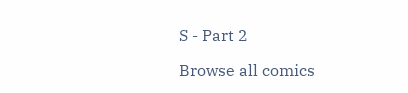S - Part 2

Browse all comics